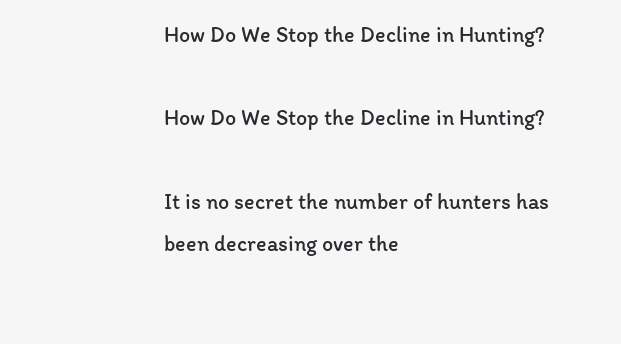How Do We Stop the Decline in Hunting?

How Do We Stop the Decline in Hunting?

It is no secret the number of hunters has been decreasing over the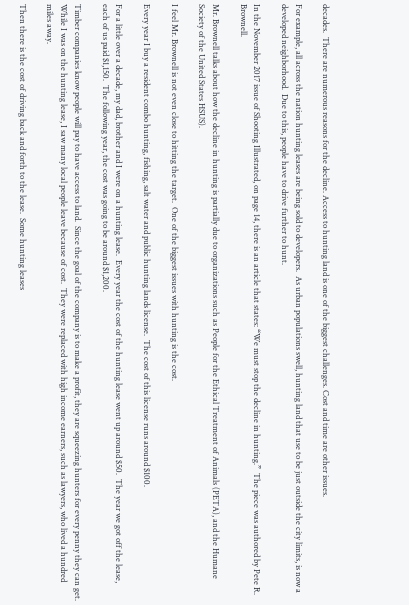decades.  There are numerous reasons for the decline. Access to hunting land is one of the biggest challenges. Cost and time are other issues.

For example, all across the nation hunting leases are being sold to developers.  As urban populations swell, hunting land that use to be just outside the city limits, is now a developed neighborhood.  Due to this, people have to drive further to hunt.

In the November 2017 issue of Shooting Illustrated, on page 14, there is an article that states: “We must stop the decline in hunting.”  The piece was authored by Pete R. Brownell.

Mr. Brownell talks about how the decline in hunting is partially due to organizations such as People for the Ethical Treatment of Animals (PETA), and the Humane Society of the United States HSUS).

I feel Mr. Brownell is not even close to hitting the target.  One of the biggest issues with hunting is the cost.

Every year I buy a resident combo hunting, fishing, salt water and public hunting lands license.  The cost of this license runs around $100.

For a little over a decade, my dad, brother and I were on a hunting lease.  Every year the cost of the hunting lease went up around $50.  The year we got off the lease, each of us paid $1,150.  The following year, the cost was going to be around $1,200.

Timber companies know people will pay to have access to land.  Since the goal of the company is to make a profit, they are squeezing hunters for every penny they can get.  While I was on the hunting lease, I saw many local people leave because of cost.  They were replaced with high income earners, such as lawyers, who lived a hundred miles away.

Then there is the cost of driving back and forth to the lease.  Some hunting leases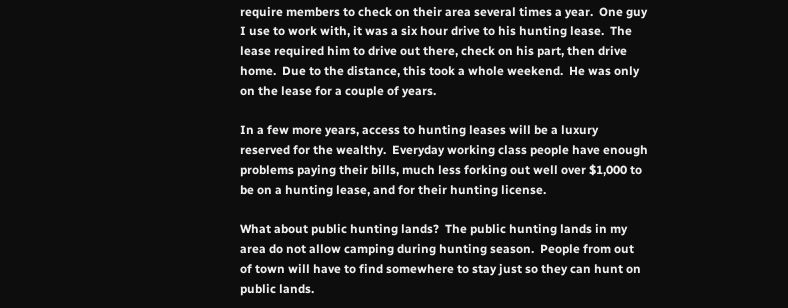require members to check on their area several times a year.  One guy I use to work with, it was a six hour drive to his hunting lease.  The lease required him to drive out there, check on his part, then drive home.  Due to the distance, this took a whole weekend.  He was only on the lease for a couple of years.

In a few more years, access to hunting leases will be a luxury reserved for the wealthy.  Everyday working class people have enough problems paying their bills, much less forking out well over $1,000 to be on a hunting lease, and for their hunting license.

What about public hunting lands?  The public hunting lands in my area do not allow camping during hunting season.  People from out of town will have to find somewhere to stay just so they can hunt on public lands.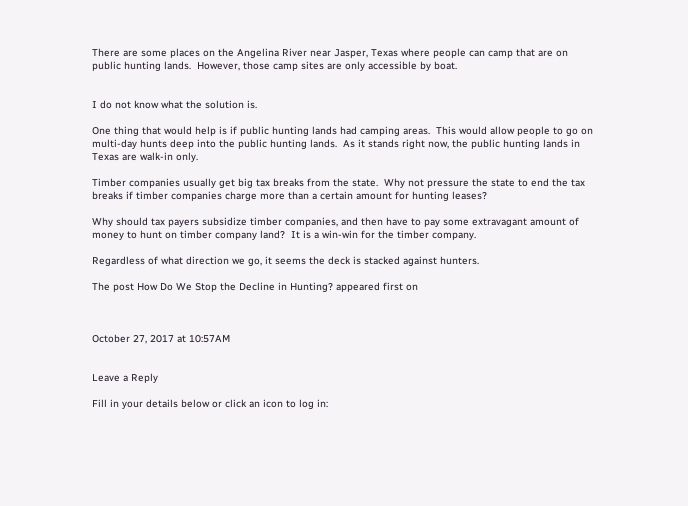There are some places on the Angelina River near Jasper, Texas where people can camp that are on public hunting lands.  However, those camp sites are only accessible by boat.


I do not know what the solution is.

One thing that would help is if public hunting lands had camping areas.  This would allow people to go on multi-day hunts deep into the public hunting lands.  As it stands right now, the public hunting lands in Texas are walk-in only.

Timber companies usually get big tax breaks from the state.  Why not pressure the state to end the tax breaks if timber companies charge more than a certain amount for hunting leases?

Why should tax payers subsidize timber companies, and then have to pay some extravagant amount of money to hunt on timber company land?  It is a win-win for the timber company.

Regardless of what direction we go, it seems the deck is stacked against hunters.

The post How Do We Stop the Decline in Hunting? appeared first on



October 27, 2017 at 10:57AM


Leave a Reply

Fill in your details below or click an icon to log in: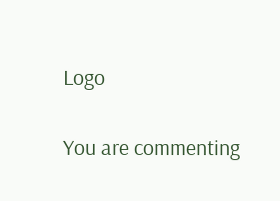Logo

You are commenting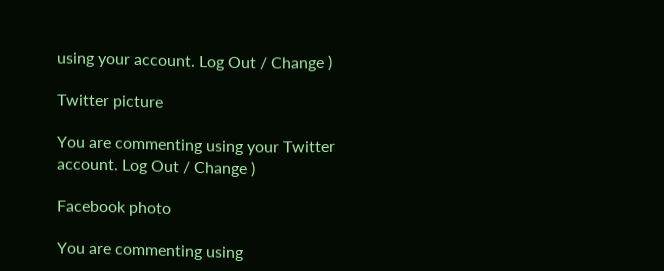using your account. Log Out / Change )

Twitter picture

You are commenting using your Twitter account. Log Out / Change )

Facebook photo

You are commenting using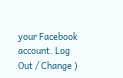your Facebook account. Log Out / Change )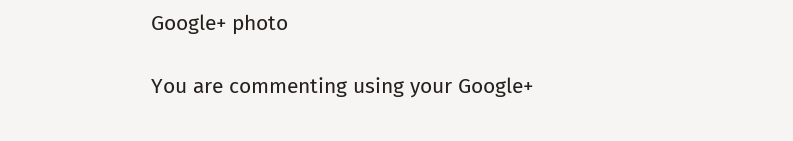Google+ photo

You are commenting using your Google+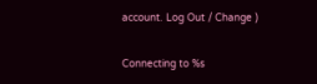account. Log Out / Change )

Connecting to %s